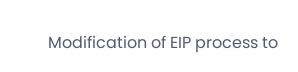Modification of EIP process to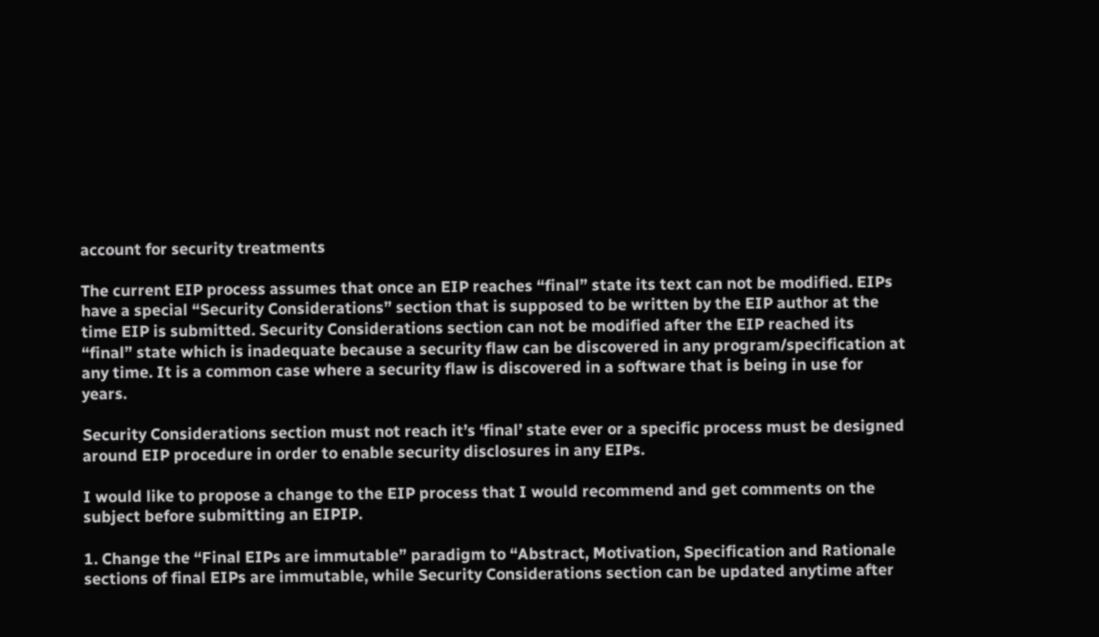account for security treatments

The current EIP process assumes that once an EIP reaches “final” state its text can not be modified. EIPs have a special “Security Considerations” section that is supposed to be written by the EIP author at the time EIP is submitted. Security Considerations section can not be modified after the EIP reached its “final” state which is inadequate because a security flaw can be discovered in any program/specification at any time. It is a common case where a security flaw is discovered in a software that is being in use for years.

Security Considerations section must not reach it’s ‘final’ state ever or a specific process must be designed around EIP procedure in order to enable security disclosures in any EIPs.

I would like to propose a change to the EIP process that I would recommend and get comments on the subject before submitting an EIPIP.

1. Change the “Final EIPs are immutable” paradigm to “Abstract, Motivation, Specification and Rationale sections of final EIPs are immutable, while Security Considerations section can be updated anytime after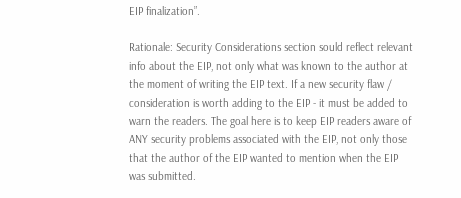EIP finalization”.

Rationale: Security Considerations section sould reflect relevant info about the EIP, not only what was known to the author at the moment of writing the EIP text. If a new security flaw / consideration is worth adding to the EIP - it must be added to warn the readers. The goal here is to keep EIP readers aware of ANY security problems associated with the EIP, not only those that the author of the EIP wanted to mention when the EIP was submitted.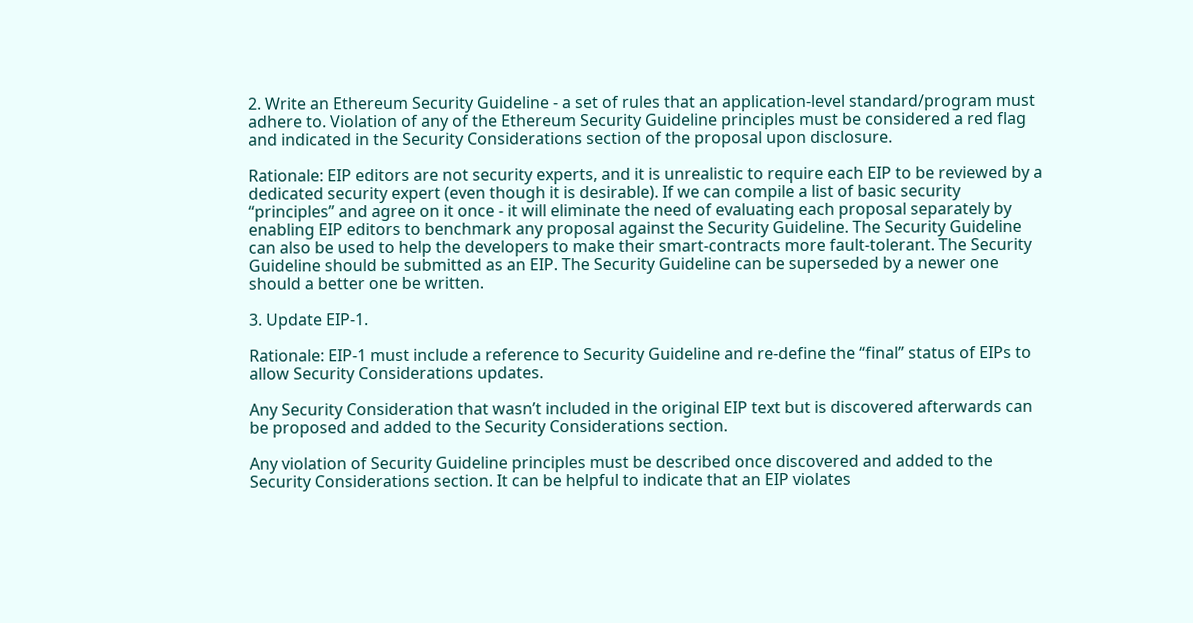2. Write an Ethereum Security Guideline - a set of rules that an application-level standard/program must adhere to. Violation of any of the Ethereum Security Guideline principles must be considered a red flag and indicated in the Security Considerations section of the proposal upon disclosure.

Rationale: EIP editors are not security experts, and it is unrealistic to require each EIP to be reviewed by a dedicated security expert (even though it is desirable). If we can compile a list of basic security “principles” and agree on it once - it will eliminate the need of evaluating each proposal separately by enabling EIP editors to benchmark any proposal against the Security Guideline. The Security Guideline can also be used to help the developers to make their smart-contracts more fault-tolerant. The Security Guideline should be submitted as an EIP. The Security Guideline can be superseded by a newer one should a better one be written.

3. Update EIP-1.

Rationale: EIP-1 must include a reference to Security Guideline and re-define the “final” status of EIPs to allow Security Considerations updates.

Any Security Consideration that wasn’t included in the original EIP text but is discovered afterwards can be proposed and added to the Security Considerations section.

Any violation of Security Guideline principles must be described once discovered and added to the Security Considerations section. It can be helpful to indicate that an EIP violates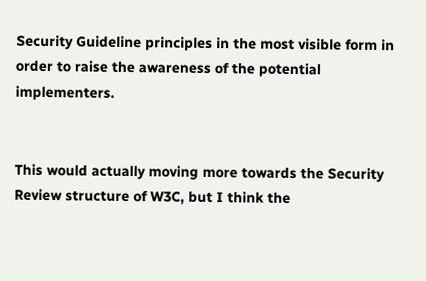Security Guideline principles in the most visible form in order to raise the awareness of the potential implementers.


This would actually moving more towards the Security Review structure of W3C, but I think the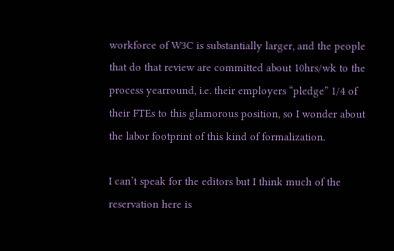workforce of W3C is substantially larger, and the people that do that review are committed about 10hrs/wk to the process yearround, i.e. their employers “pledge” 1/4 of their FTEs to this glamorous position, so I wonder about the labor footprint of this kind of formalization.

I can’t speak for the editors but I think much of the reservation here is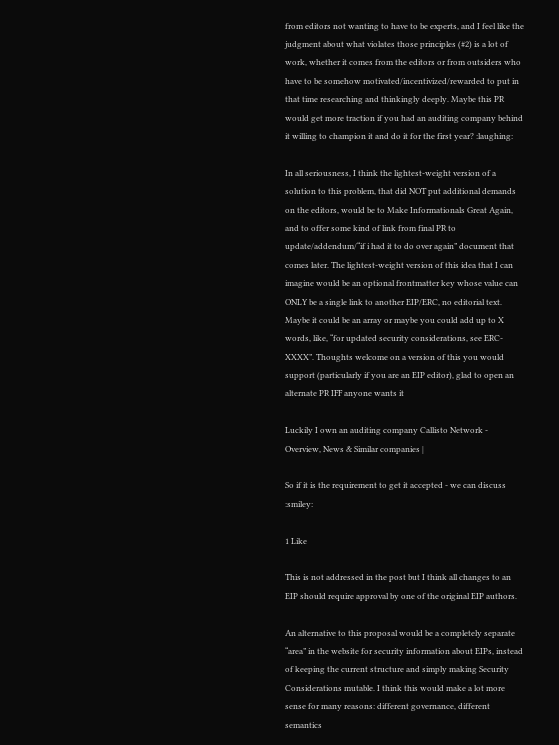from editors not wanting to have to be experts, and I feel like the judgment about what violates those principles (#2) is a lot of work, whether it comes from the editors or from outsiders who have to be somehow motivated/incentivized/rewarded to put in that time researching and thinkingly deeply. Maybe this PR would get more traction if you had an auditing company behind it willing to champion it and do it for the first year? :laughing:

In all seriousness, I think the lightest-weight version of a solution to this problem, that did NOT put additional demands on the editors, would be to Make Informationals Great Again, and to offer some kind of link from final PR to update/addendum/“if i had it to do over again” document that comes later. The lightest-weight version of this idea that I can imagine would be an optional frontmatter key whose value can ONLY be a single link to another EIP/ERC, no editorial text. Maybe it could be an array or maybe you could add up to X words, like, “for updated security considerations, see ERC-XXXX”. Thoughts welcome on a version of this you would support (particularly if you are an EIP editor), glad to open an alternate PR IFF anyone wants it

Luckily I own an auditing company Callisto Network - Overview, News & Similar companies |

So if it is the requirement to get it accepted - we can discuss :smiley:

1 Like

This is not addressed in the post but I think all changes to an EIP should require approval by one of the original EIP authors.

An alternative to this proposal would be a completely separate “area” in the website for security information about EIPs, instead of keeping the current structure and simply making Security Considerations mutable. I think this would make a lot more sense for many reasons: different governance, different semantics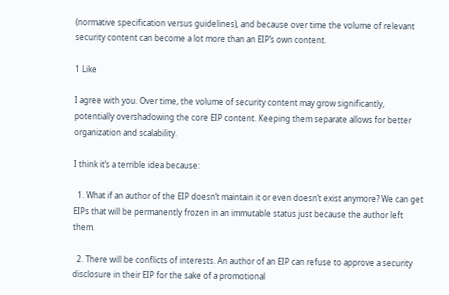(normative specification versus guidelines), and because over time the volume of relevant security content can become a lot more than an EIP’s own content.

1 Like

I agree with you. Over time, the volume of security content may grow significantly, potentially overshadowing the core EIP content. Keeping them separate allows for better organization and scalability.

I think it’s a terrible idea because:

  1. What if an author of the EIP doesn’t maintain it or even doesn’t exist anymore? We can get EIPs that will be permanently frozen in an immutable status just because the author left them.

  2. There will be conflicts of interests. An author of an EIP can refuse to approve a security disclosure in their EIP for the sake of a promotional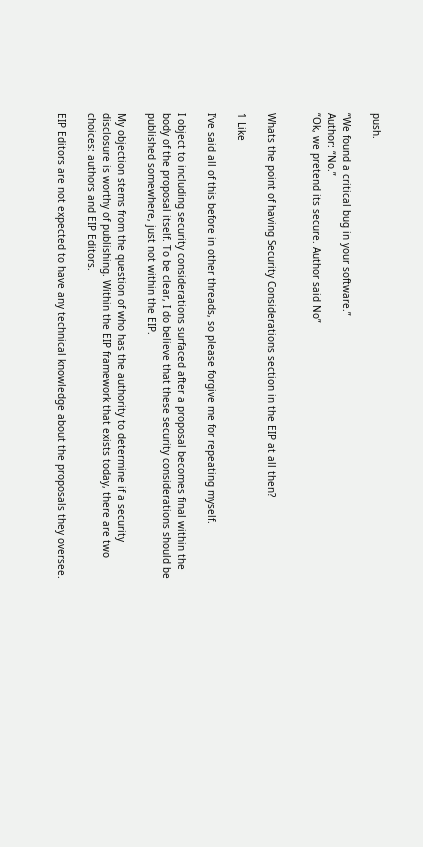push.

“We found a critical bug in your software.”
Author: “No.”
“Ok, we pretend its secure. Author said No”


Whats the point of having Security Considerations section in the EIP at all then?

1 Like

I’ve said all of this before in other threads, so please forgive me for repeating myself.

I object to including security considerations surfaced after a proposal becomes final within the body of the proposal itself. To be clear, I do believe that these security considerations should be published somewhere, just not within the EIP.

My objection stems from the question of who has the authority to determine if a security disclosure is worthy of publishing. Within the EIP framework that exists today, there are two choices: authors and EIP Editors.

EIP Editors are not expected to have any technical knowledge about the proposals they oversee.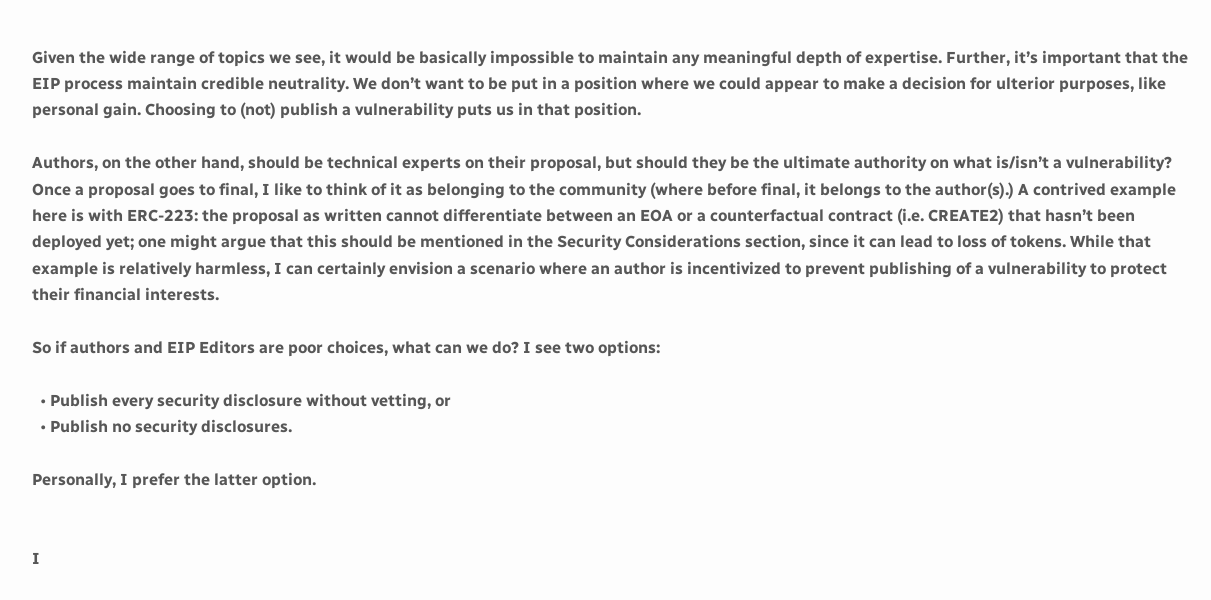Given the wide range of topics we see, it would be basically impossible to maintain any meaningful depth of expertise. Further, it’s important that the EIP process maintain credible neutrality. We don’t want to be put in a position where we could appear to make a decision for ulterior purposes, like personal gain. Choosing to (not) publish a vulnerability puts us in that position.

Authors, on the other hand, should be technical experts on their proposal, but should they be the ultimate authority on what is/isn’t a vulnerability? Once a proposal goes to final, I like to think of it as belonging to the community (where before final, it belongs to the author(s).) A contrived example here is with ERC-223: the proposal as written cannot differentiate between an EOA or a counterfactual contract (i.e. CREATE2) that hasn’t been deployed yet; one might argue that this should be mentioned in the Security Considerations section, since it can lead to loss of tokens. While that example is relatively harmless, I can certainly envision a scenario where an author is incentivized to prevent publishing of a vulnerability to protect their financial interests.

So if authors and EIP Editors are poor choices, what can we do? I see two options:

  • Publish every security disclosure without vetting, or
  • Publish no security disclosures.

Personally, I prefer the latter option.


I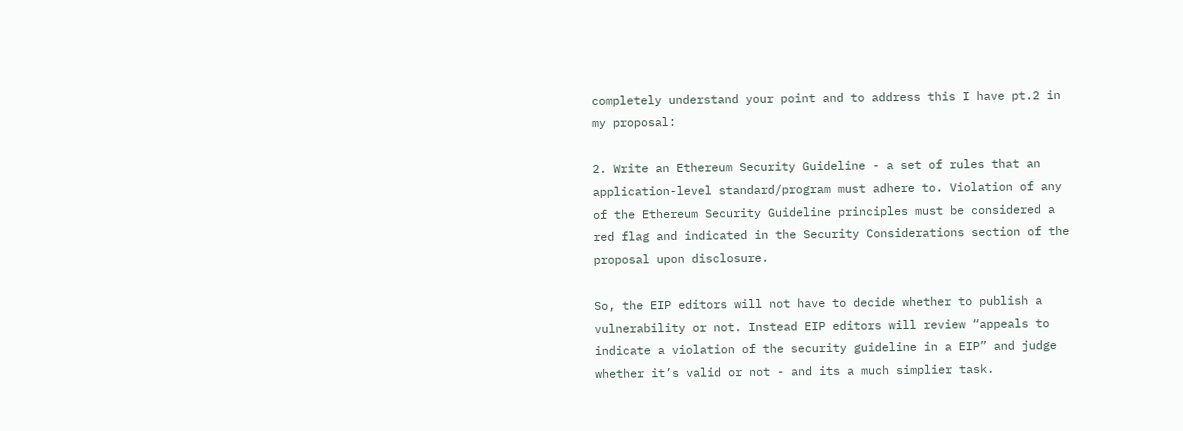completely understand your point and to address this I have pt.2 in my proposal:

2. Write an Ethereum Security Guideline - a set of rules that an application-level standard/program must adhere to. Violation of any of the Ethereum Security Guideline principles must be considered a red flag and indicated in the Security Considerations section of the proposal upon disclosure.

So, the EIP editors will not have to decide whether to publish a vulnerability or not. Instead EIP editors will review “appeals to indicate a violation of the security guideline in a EIP” and judge whether it’s valid or not - and its a much simplier task.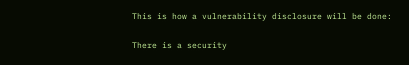This is how a vulnerability disclosure will be done:

There is a security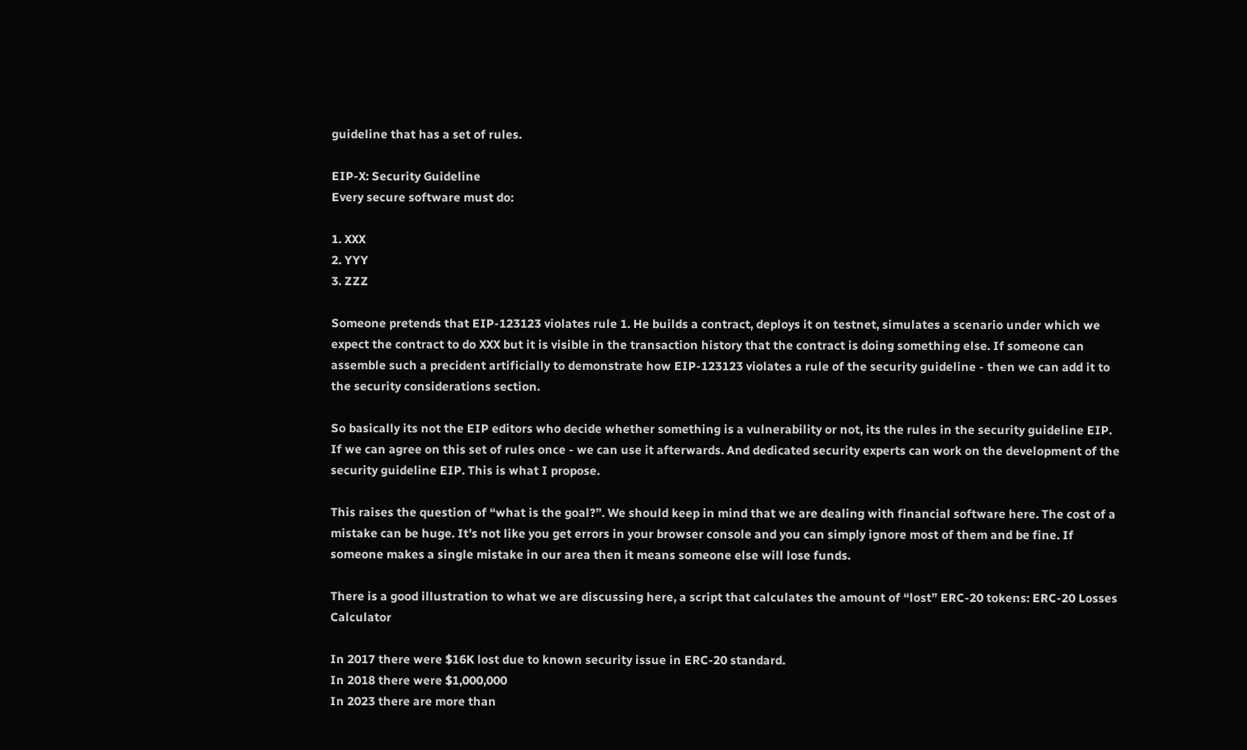guideline that has a set of rules.

EIP-X: Security Guideline
Every secure software must do:

1. XXX
2. YYY
3. ZZZ

Someone pretends that EIP-123123 violates rule 1. He builds a contract, deploys it on testnet, simulates a scenario under which we expect the contract to do XXX but it is visible in the transaction history that the contract is doing something else. If someone can assemble such a precident artificially to demonstrate how EIP-123123 violates a rule of the security guideline - then we can add it to the security considerations section.

So basically its not the EIP editors who decide whether something is a vulnerability or not, its the rules in the security guideline EIP. If we can agree on this set of rules once - we can use it afterwards. And dedicated security experts can work on the development of the security guideline EIP. This is what I propose.

This raises the question of “what is the goal?”. We should keep in mind that we are dealing with financial software here. The cost of a mistake can be huge. It’s not like you get errors in your browser console and you can simply ignore most of them and be fine. If someone makes a single mistake in our area then it means someone else will lose funds.

There is a good illustration to what we are discussing here, a script that calculates the amount of “lost” ERC-20 tokens: ERC-20 Losses Calculator

In 2017 there were $16K lost due to known security issue in ERC-20 standard.
In 2018 there were $1,000,000
In 2023 there are more than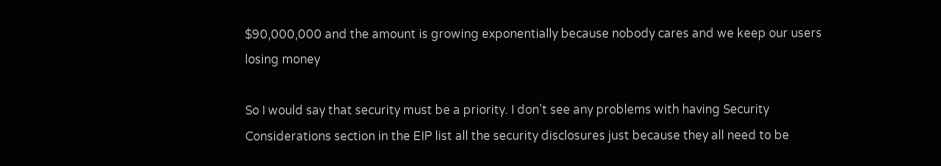$90,000,000 and the amount is growing exponentially because nobody cares and we keep our users losing money

So I would say that security must be a priority. I don’t see any problems with having Security Considerations section in the EIP list all the security disclosures just because they all need to be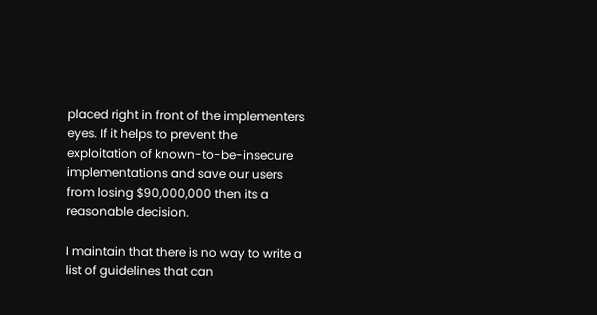placed right in front of the implementers eyes. If it helps to prevent the exploitation of known-to-be-insecure implementations and save our users from losing $90,000,000 then its a reasonable decision.

I maintain that there is no way to write a list of guidelines that can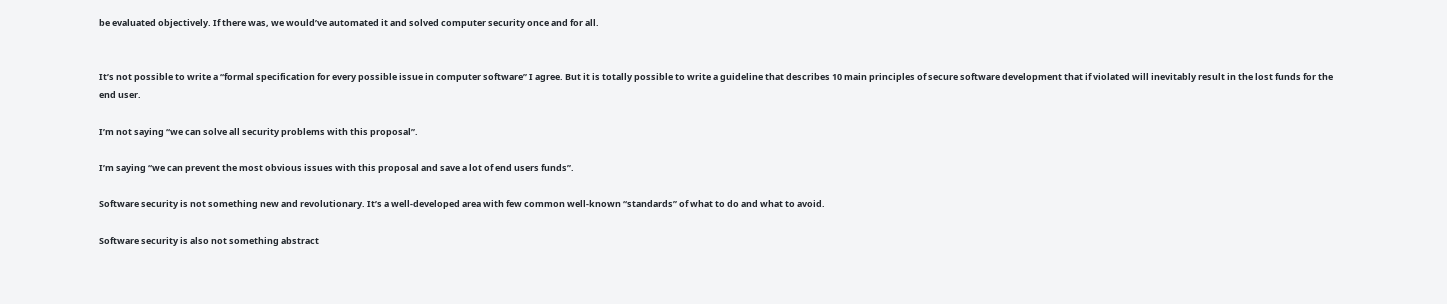be evaluated objectively. If there was, we would’ve automated it and solved computer security once and for all.


It’s not possible to write a “formal specification for every possible issue in computer software” I agree. But it is totally possible to write a guideline that describes 10 main principles of secure software development that if violated will inevitably result in the lost funds for the end user.

I’m not saying “we can solve all security problems with this proposal”.

I’m saying “we can prevent the most obvious issues with this proposal and save a lot of end users funds”.

Software security is not something new and revolutionary. It’s a well-developed area with few common well-known “standards” of what to do and what to avoid.

Software security is also not something abstract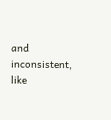and inconsistent, like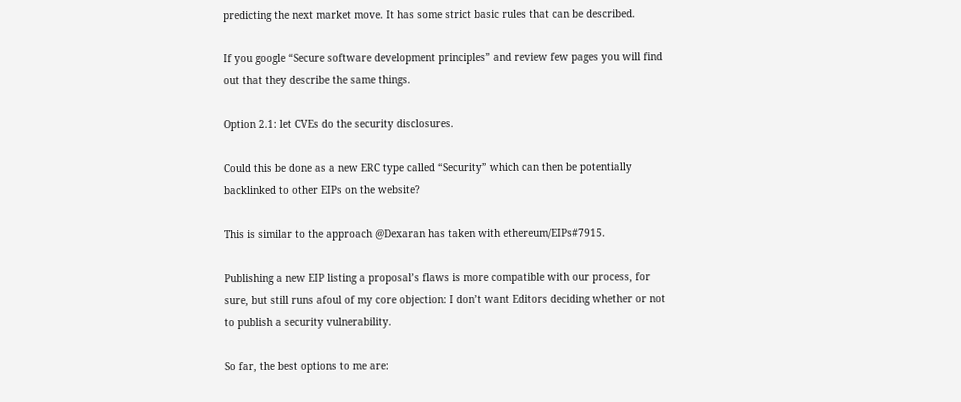predicting the next market move. It has some strict basic rules that can be described.

If you google “Secure software development principles” and review few pages you will find out that they describe the same things.

Option 2.1: let CVEs do the security disclosures.

Could this be done as a new ERC type called “Security” which can then be potentially backlinked to other EIPs on the website?

This is similar to the approach @Dexaran has taken with ethereum/EIPs#7915.

Publishing a new EIP listing a proposal’s flaws is more compatible with our process, for sure, but still runs afoul of my core objection: I don’t want Editors deciding whether or not to publish a security vulnerability.

So far, the best options to me are: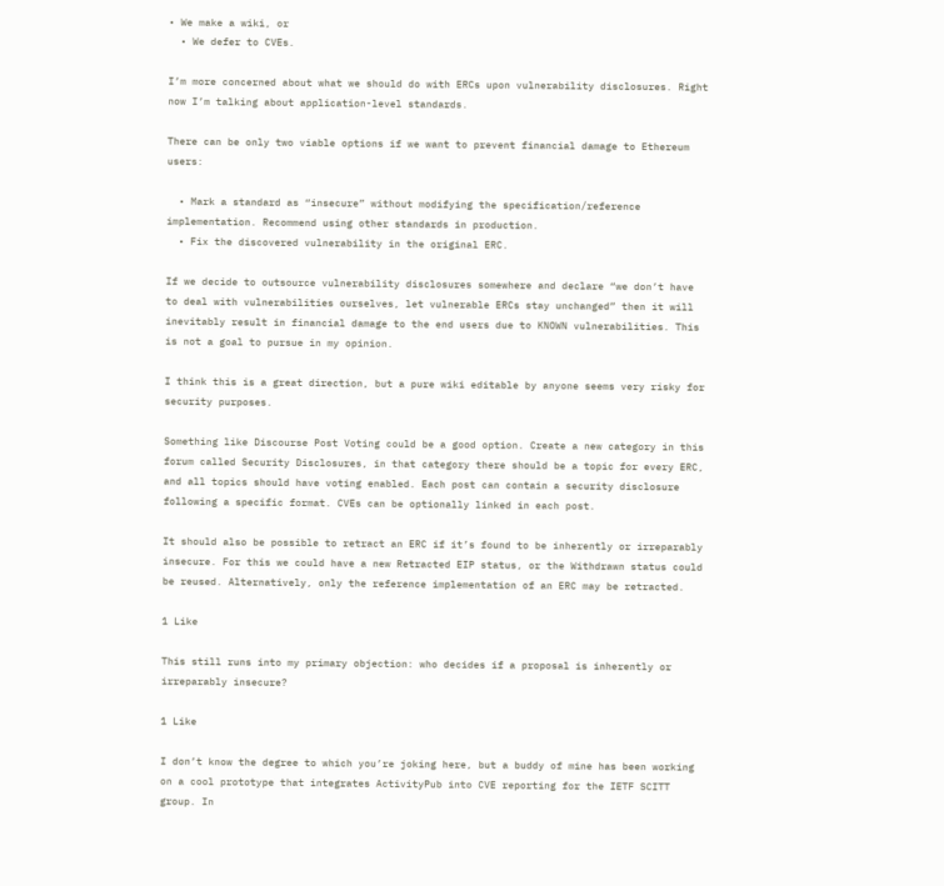• We make a wiki, or
  • We defer to CVEs.

I’m more concerned about what we should do with ERCs upon vulnerability disclosures. Right now I’m talking about application-level standards.

There can be only two viable options if we want to prevent financial damage to Ethereum users:

  • Mark a standard as “insecure” without modifying the specification/reference implementation. Recommend using other standards in production.
  • Fix the discovered vulnerability in the original ERC.

If we decide to outsource vulnerability disclosures somewhere and declare “we don’t have to deal with vulnerabilities ourselves, let vulnerable ERCs stay unchanged” then it will inevitably result in financial damage to the end users due to KNOWN vulnerabilities. This is not a goal to pursue in my opinion.

I think this is a great direction, but a pure wiki editable by anyone seems very risky for security purposes.

Something like Discourse Post Voting could be a good option. Create a new category in this forum called Security Disclosures, in that category there should be a topic for every ERC, and all topics should have voting enabled. Each post can contain a security disclosure following a specific format. CVEs can be optionally linked in each post.

It should also be possible to retract an ERC if it’s found to be inherently or irreparably insecure. For this we could have a new Retracted EIP status, or the Withdrawn status could be reused. Alternatively, only the reference implementation of an ERC may be retracted.

1 Like

This still runs into my primary objection: who decides if a proposal is inherently or irreparably insecure?

1 Like

I don’t know the degree to which you’re joking here, but a buddy of mine has been working on a cool prototype that integrates ActivityPub into CVE reporting for the IETF SCITT group. In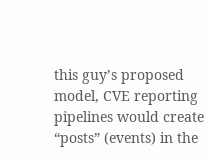this guy’s proposed model, CVE reporting pipelines would create “posts” (events) in the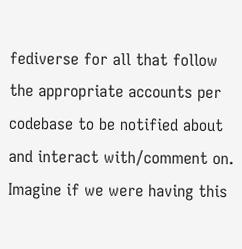fediverse for all that follow the appropriate accounts per codebase to be notified about and interact with/comment on. Imagine if we were having this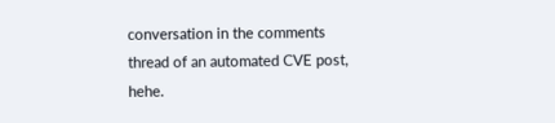conversation in the comments thread of an automated CVE post, hehe.